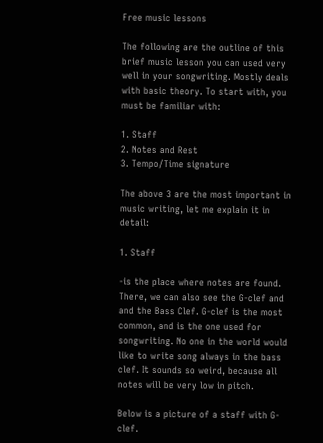Free music lessons

The following are the outline of this brief music lesson you can used very well in your songwriting. Mostly deals with basic theory. To start with, you must be familiar with:

1. Staff
2. Notes and Rest
3. Tempo/Time signature

The above 3 are the most important in music writing, let me explain it in detail:

1. Staff

-is the place where notes are found. There, we can also see the G-clef and and the Bass Clef. G-clef is the most common, and is the one used for songwriting. No one in the world would like to write song always in the bass clef. It sounds so weird, because all notes will be very low in pitch.

Below is a picture of a staff with G-clef.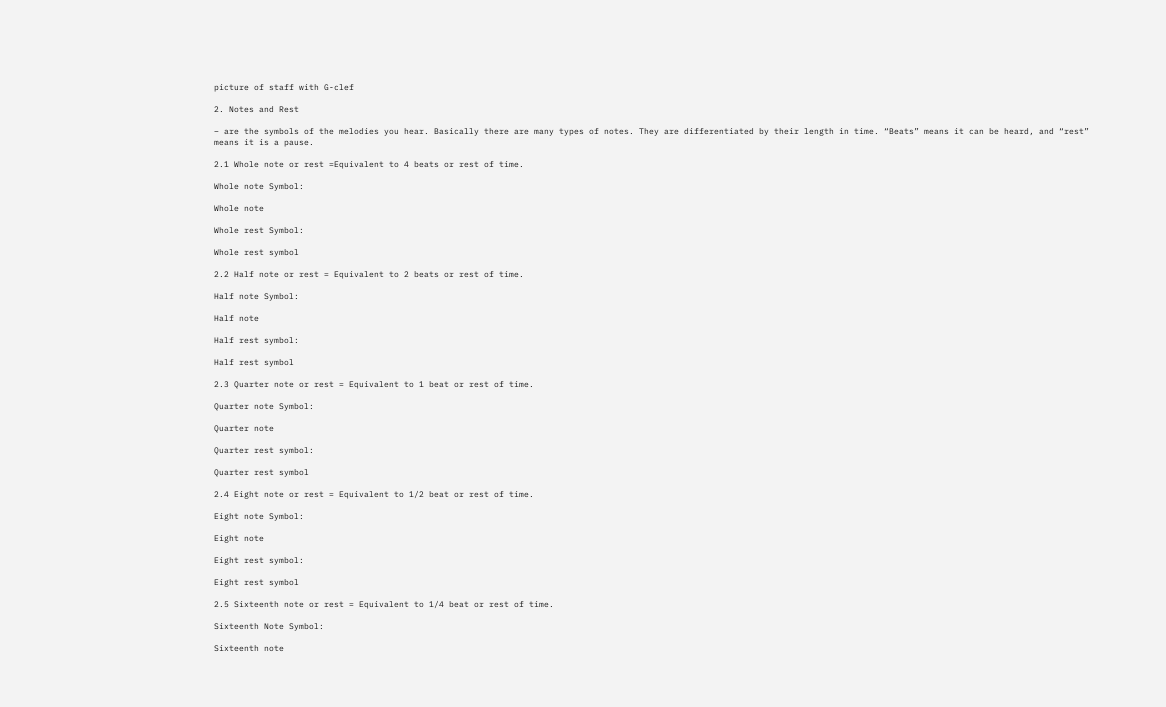picture of staff with G-clef

2. Notes and Rest

– are the symbols of the melodies you hear. Basically there are many types of notes. They are differentiated by their length in time. “Beats” means it can be heard, and “rest” means it is a pause.

2.1 Whole note or rest =Equivalent to 4 beats or rest of time.

Whole note Symbol:

Whole note

Whole rest Symbol:

Whole rest symbol

2.2 Half note or rest = Equivalent to 2 beats or rest of time.

Half note Symbol:

Half note

Half rest symbol:

Half rest symbol

2.3 Quarter note or rest = Equivalent to 1 beat or rest of time.

Quarter note Symbol:

Quarter note

Quarter rest symbol:

Quarter rest symbol

2.4 Eight note or rest = Equivalent to 1/2 beat or rest of time.

Eight note Symbol:

Eight note

Eight rest symbol:

Eight rest symbol

2.5 Sixteenth note or rest = Equivalent to 1/4 beat or rest of time.

Sixteenth Note Symbol:

Sixteenth note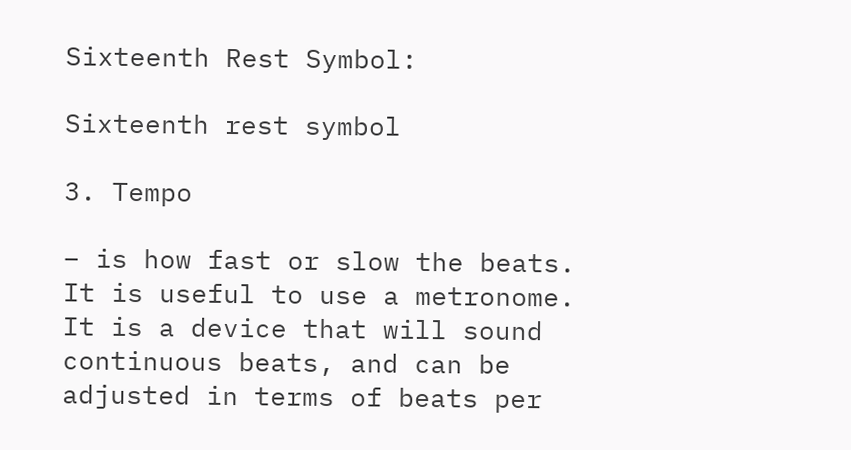Sixteenth Rest Symbol:

Sixteenth rest symbol

3. Tempo

– is how fast or slow the beats. It is useful to use a metronome. It is a device that will sound continuous beats, and can be adjusted in terms of beats per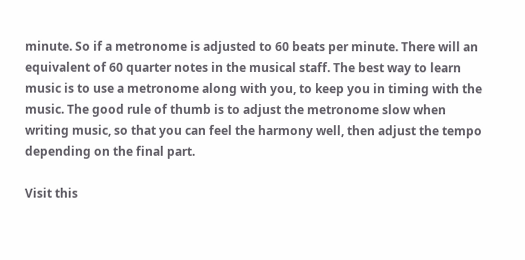minute. So if a metronome is adjusted to 60 beats per minute. There will an equivalent of 60 quarter notes in the musical staff. The best way to learn music is to use a metronome along with you, to keep you in timing with the music. The good rule of thumb is to adjust the metronome slow when writing music, so that you can feel the harmony well, then adjust the tempo depending on the final part.

Visit this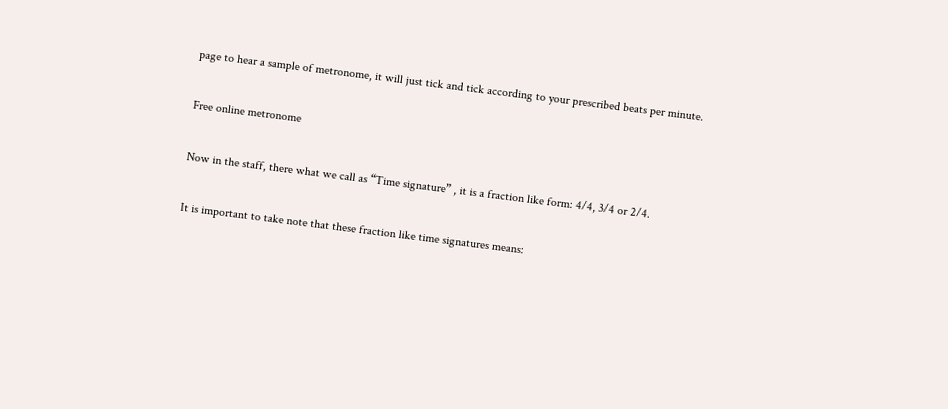page to hear a sample of metronome, it will just tick and tick according to your prescribed beats per minute.

Free online metronome

Now in the staff, there what we call as “Time signature” , it is a fraction like form: 4/4, 3/4 or 2/4.

It is important to take note that these fraction like time signatures means: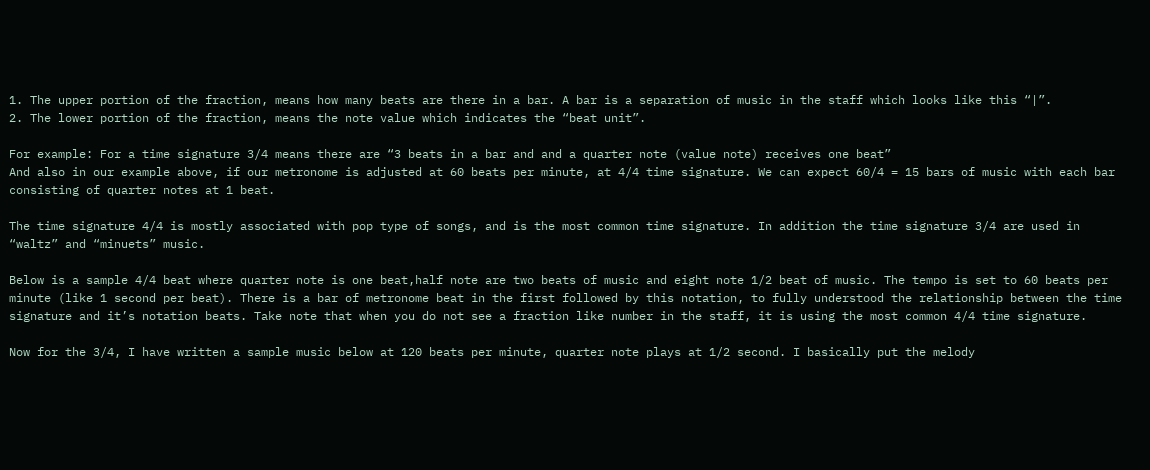1. The upper portion of the fraction, means how many beats are there in a bar. A bar is a separation of music in the staff which looks like this “|”.
2. The lower portion of the fraction, means the note value which indicates the “beat unit”.

For example: For a time signature 3/4 means there are “3 beats in a bar and and a quarter note (value note) receives one beat”
And also in our example above, if our metronome is adjusted at 60 beats per minute, at 4/4 time signature. We can expect 60/4 = 15 bars of music with each bar consisting of quarter notes at 1 beat.

The time signature 4/4 is mostly associated with pop type of songs, and is the most common time signature. In addition the time signature 3/4 are used in “waltz” and “minuets” music.

Below is a sample 4/4 beat where quarter note is one beat,half note are two beats of music and eight note 1/2 beat of music. The tempo is set to 60 beats per minute (like 1 second per beat). There is a bar of metronome beat in the first followed by this notation, to fully understood the relationship between the time signature and it’s notation beats. Take note that when you do not see a fraction like number in the staff, it is using the most common 4/4 time signature.

Now for the 3/4, I have written a sample music below at 120 beats per minute, quarter note plays at 1/2 second. I basically put the melody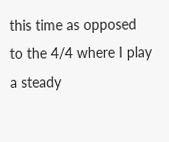this time as opposed to the 4/4 where I play a steady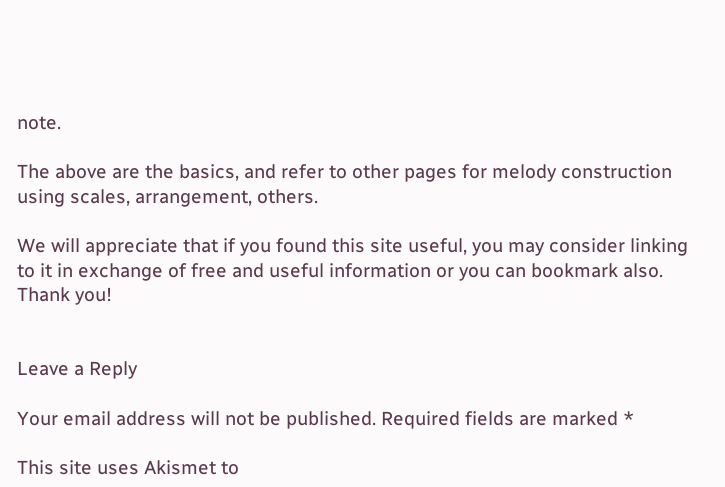note.

The above are the basics, and refer to other pages for melody construction using scales, arrangement, others.

We will appreciate that if you found this site useful, you may consider linking to it in exchange of free and useful information or you can bookmark also. Thank you!


Leave a Reply

Your email address will not be published. Required fields are marked *

This site uses Akismet to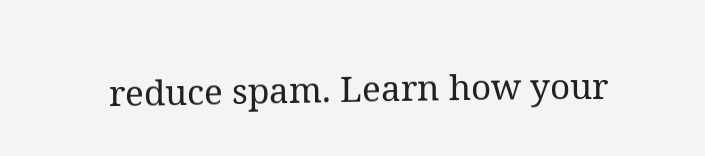reduce spam. Learn how your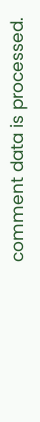comment data is processed.